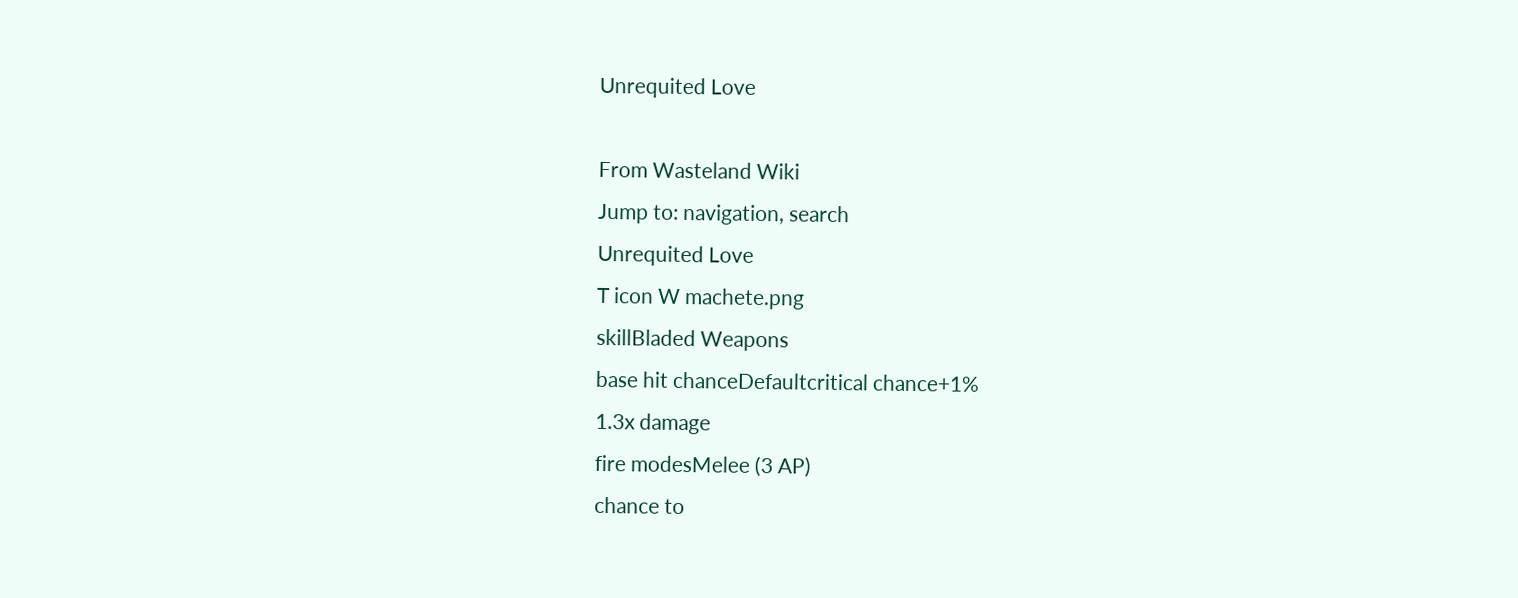Unrequited Love

From Wasteland Wiki
Jump to: navigation, search
Unrequited Love
T icon W machete.png
skillBladed Weapons
base hit chanceDefaultcritical chance+1%
1.3x damage
fire modesMelee (3 AP)
chance to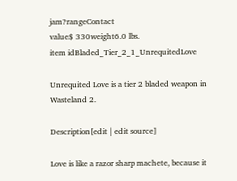jam?rangeContact
value$ 330weight6.0 lbs.
item idBladed_Tier_2_1_UnrequitedLove

Unrequited Love is a tier 2 bladed weapon in Wasteland 2.

Description[edit | edit source]

Love is like a razor sharp machete, because it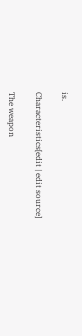is.

Characteristics[edit | edit source]

The weapon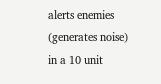alerts enemies (generates noise) in a 10 unit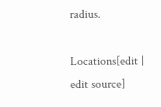radius.

Locations[edit | edit source]